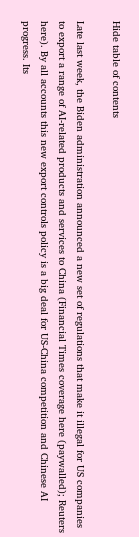Hide table of contents

Late last week, the Biden administration announced a new set of regulations that make it illegal for US companies to export a range of AI-related products and services to China (Financial Times coverage here (paywalled); Reuters here). By all accounts this new export controls policy is a big deal for US-China competition and Chinese AI progress. Its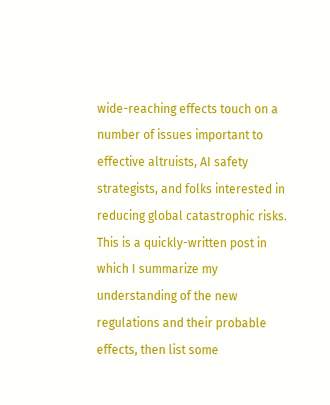wide-reaching effects touch on a number of issues important to effective altruists, AI safety strategists, and folks interested in reducing global catastrophic risks. This is a quickly-written post in which I summarize my understanding of the new regulations and their probable effects, then list some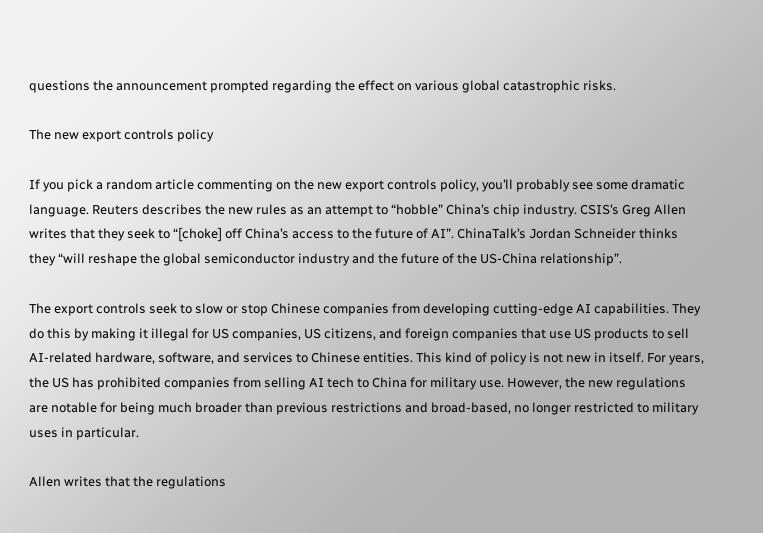questions the announcement prompted regarding the effect on various global catastrophic risks.

The new export controls policy

If you pick a random article commenting on the new export controls policy, you’ll probably see some dramatic language. Reuters describes the new rules as an attempt to “hobble” China’s chip industry. CSIS’s Greg Allen writes that they seek to “[choke] off China’s access to the future of AI”. ChinaTalk’s Jordan Schneider thinks they “will reshape the global semiconductor industry and the future of the US-China relationship”.

The export controls seek to slow or stop Chinese companies from developing cutting-edge AI capabilities. They do this by making it illegal for US companies, US citizens, and foreign companies that use US products to sell AI-related hardware, software, and services to Chinese entities. This kind of policy is not new in itself. For years, the US has prohibited companies from selling AI tech to China for military use. However, the new regulations are notable for being much broader than previous restrictions and broad-based, no longer restricted to military uses in particular.

Allen writes that the regulations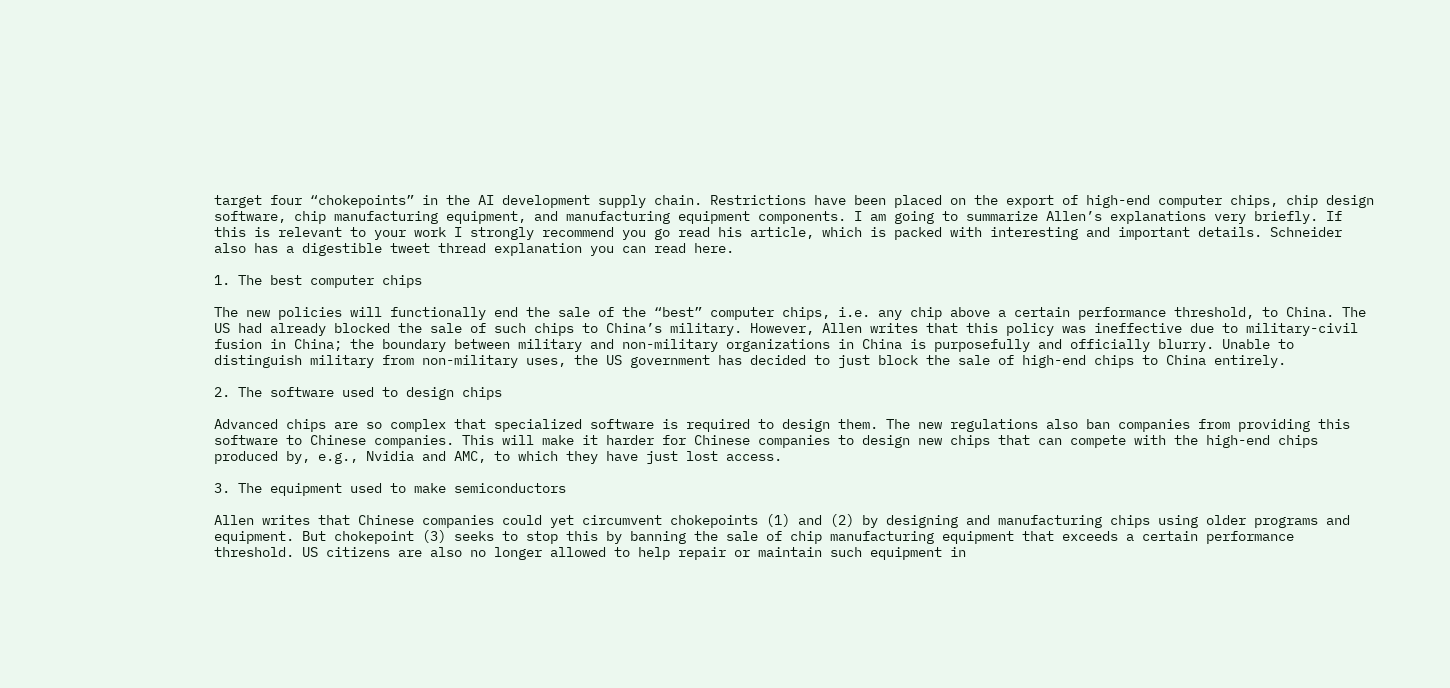target four “chokepoints” in the AI development supply chain. Restrictions have been placed on the export of high-end computer chips, chip design software, chip manufacturing equipment, and manufacturing equipment components. I am going to summarize Allen’s explanations very briefly. If this is relevant to your work I strongly recommend you go read his article, which is packed with interesting and important details. Schneider also has a digestible tweet thread explanation you can read here.

1. The best computer chips

The new policies will functionally end the sale of the “best” computer chips, i.e. any chip above a certain performance threshold, to China. The US had already blocked the sale of such chips to China’s military. However, Allen writes that this policy was ineffective due to military-civil fusion in China; the boundary between military and non-military organizations in China is purposefully and officially blurry. Unable to distinguish military from non-military uses, the US government has decided to just block the sale of high-end chips to China entirely.

2. The software used to design chips

Advanced chips are so complex that specialized software is required to design them. The new regulations also ban companies from providing this software to Chinese companies. This will make it harder for Chinese companies to design new chips that can compete with the high-end chips produced by, e.g., Nvidia and AMC, to which they have just lost access.

3. The equipment used to make semiconductors

Allen writes that Chinese companies could yet circumvent chokepoints (1) and (2) by designing and manufacturing chips using older programs and equipment. But chokepoint (3) seeks to stop this by banning the sale of chip manufacturing equipment that exceeds a certain performance threshold. US citizens are also no longer allowed to help repair or maintain such equipment in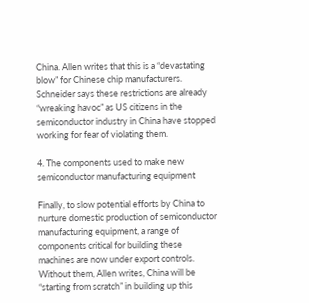China. Allen writes that this is a “devastating blow” for Chinese chip manufacturers. Schneider says these restrictions are already “wreaking havoc” as US citizens in the semiconductor industry in China have stopped working for fear of violating them.

4. The components used to make new semiconductor manufacturing equipment

Finally, to slow potential efforts by China to nurture domestic production of semiconductor manufacturing equipment, a range of components critical for building these machines are now under export controls. Without them, Allen writes, China will be “starting from scratch” in building up this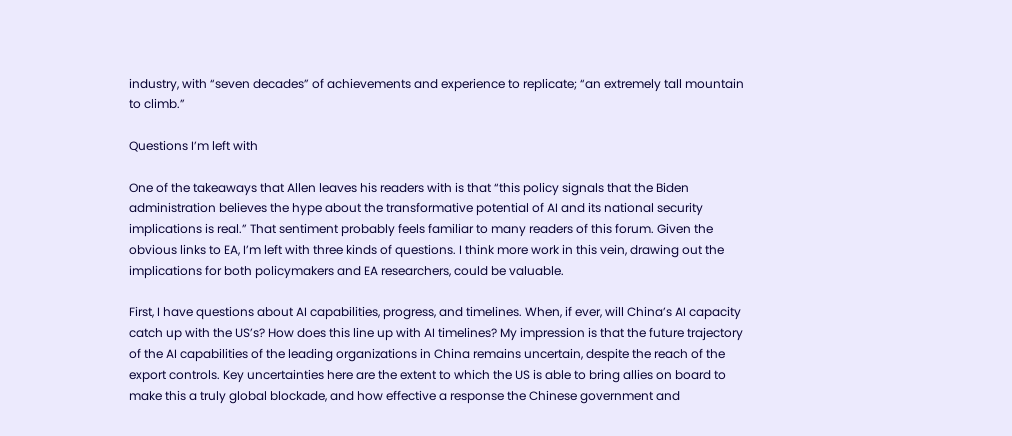industry, with “seven decades” of achievements and experience to replicate; “an extremely tall mountain to climb.”

Questions I’m left with

One of the takeaways that Allen leaves his readers with is that “this policy signals that the Biden administration believes the hype about the transformative potential of AI and its national security implications is real.” That sentiment probably feels familiar to many readers of this forum. Given the obvious links to EA, I’m left with three kinds of questions. I think more work in this vein, drawing out the implications for both policymakers and EA researchers, could be valuable.

First, I have questions about AI capabilities, progress, and timelines. When, if ever, will China’s AI capacity catch up with the US’s? How does this line up with AI timelines? My impression is that the future trajectory of the AI capabilities of the leading organizations in China remains uncertain, despite the reach of the export controls. Key uncertainties here are the extent to which the US is able to bring allies on board to make this a truly global blockade, and how effective a response the Chinese government and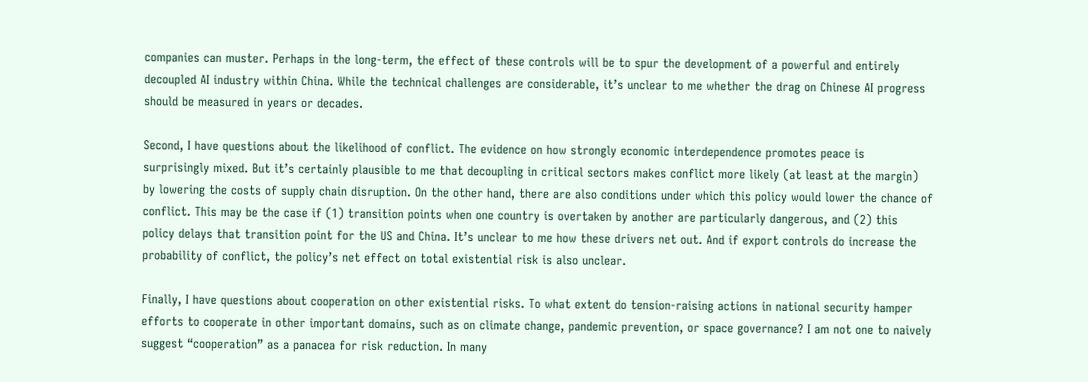companies can muster. Perhaps in the long-term, the effect of these controls will be to spur the development of a powerful and entirely decoupled AI industry within China. While the technical challenges are considerable, it’s unclear to me whether the drag on Chinese AI progress should be measured in years or decades.

Second, I have questions about the likelihood of conflict. The evidence on how strongly economic interdependence promotes peace is surprisingly mixed. But it’s certainly plausible to me that decoupling in critical sectors makes conflict more likely (at least at the margin) by lowering the costs of supply chain disruption. On the other hand, there are also conditions under which this policy would lower the chance of conflict. This may be the case if (1) transition points when one country is overtaken by another are particularly dangerous, and (2) this policy delays that transition point for the US and China. It’s unclear to me how these drivers net out. And if export controls do increase the probability of conflict, the policy’s net effect on total existential risk is also unclear.

Finally, I have questions about cooperation on other existential risks. To what extent do tension-raising actions in national security hamper efforts to cooperate in other important domains, such as on climate change, pandemic prevention, or space governance? I am not one to naively suggest “cooperation” as a panacea for risk reduction. In many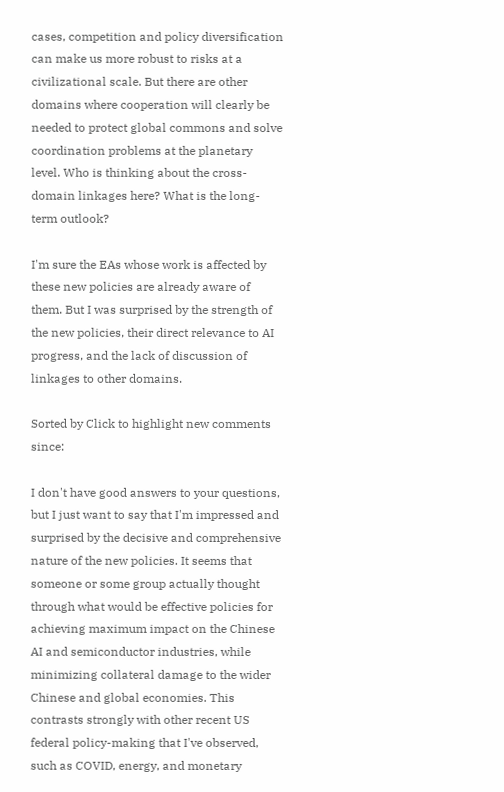cases, competition and policy diversification can make us more robust to risks at a civilizational scale. But there are other domains where cooperation will clearly be needed to protect global commons and solve coordination problems at the planetary level. Who is thinking about the cross-domain linkages here? What is the long-term outlook?

I'm sure the EAs whose work is affected by these new policies are already aware of them. But I was surprised by the strength of the new policies, their direct relevance to AI progress, and the lack of discussion of linkages to other domains.

Sorted by Click to highlight new comments since:

I don't have good answers to your questions, but I just want to say that I'm impressed and surprised by the decisive and comprehensive nature of the new policies. It seems that someone or some group actually thought through what would be effective policies for achieving maximum impact on the Chinese AI and semiconductor industries, while minimizing collateral damage to the wider Chinese and global economies. This contrasts strongly with other recent US federal policy-making that I've observed, such as COVID, energy, and monetary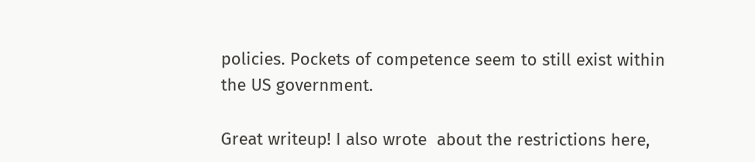policies. Pockets of competence seem to still exist within the US government.

Great writeup! I also wrote  about the restrictions here,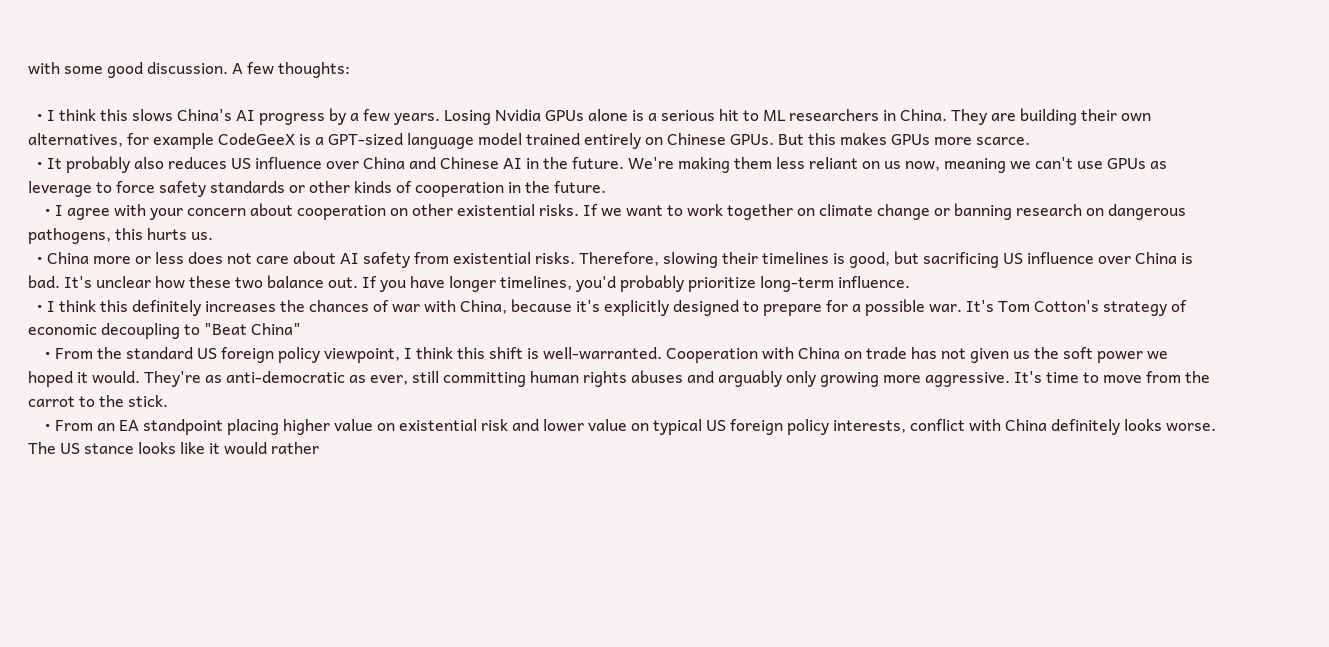with some good discussion. A few thoughts:

  • I think this slows China's AI progress by a few years. Losing Nvidia GPUs alone is a serious hit to ML researchers in China. They are building their own alternatives, for example CodeGeeX is a GPT-sized language model trained entirely on Chinese GPUs. But this makes GPUs more scarce.
  • It probably also reduces US influence over China and Chinese AI in the future. We're making them less reliant on us now, meaning we can't use GPUs as leverage to force safety standards or other kinds of cooperation in the future.
    • I agree with your concern about cooperation on other existential risks. If we want to work together on climate change or banning research on dangerous pathogens, this hurts us.
  • China more or less does not care about AI safety from existential risks. Therefore, slowing their timelines is good, but sacrificing US influence over China is bad. It's unclear how these two balance out. If you have longer timelines, you'd probably prioritize long-term influence.
  • I think this definitely increases the chances of war with China, because it's explicitly designed to prepare for a possible war. It's Tom Cotton's strategy of economic decoupling to "Beat China"
    • From the standard US foreign policy viewpoint, I think this shift is well-warranted. Cooperation with China on trade has not given us the soft power we hoped it would. They're as anti-democratic as ever, still committing human rights abuses and arguably only growing more aggressive. It's time to move from the carrot to the stick.
    • From an EA standpoint placing higher value on existential risk and lower value on typical US foreign policy interests, conflict with China definitely looks worse. The US stance looks like it would rather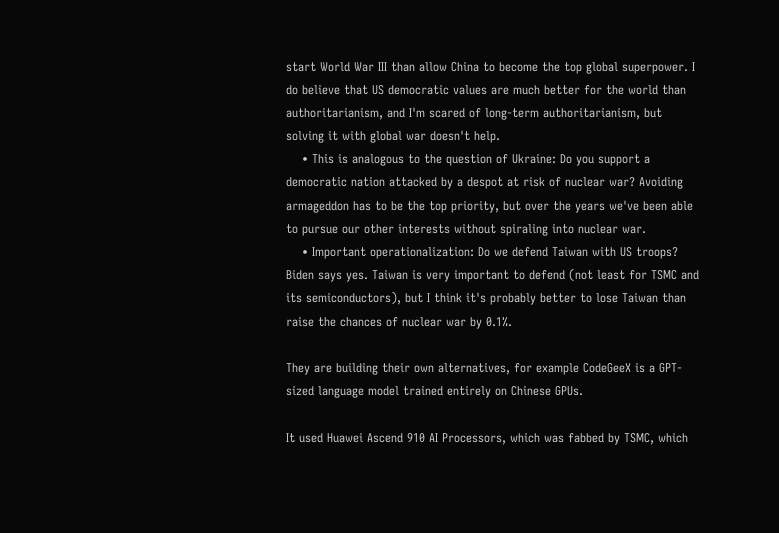start World War III than allow China to become the top global superpower. I do believe that US democratic values are much better for the world than authoritarianism, and I'm scared of long-term authoritarianism, but solving it with global war doesn't help.
    • This is analogous to the question of Ukraine: Do you support a democratic nation attacked by a despot at risk of nuclear war? Avoiding armageddon has to be the top priority, but over the years we've been able to pursue our other interests without spiraling into nuclear war.
    • Important operationalization: Do we defend Taiwan with US troops? Biden says yes. Taiwan is very important to defend (not least for TSMC and its semiconductors), but I think it's probably better to lose Taiwan than raise the chances of nuclear war by 0.1%.

They are building their own alternatives, for example CodeGeeX is a GPT-sized language model trained entirely on Chinese GPUs.

It used Huawei Ascend 910 AI Processors, which was fabbed by TSMC, which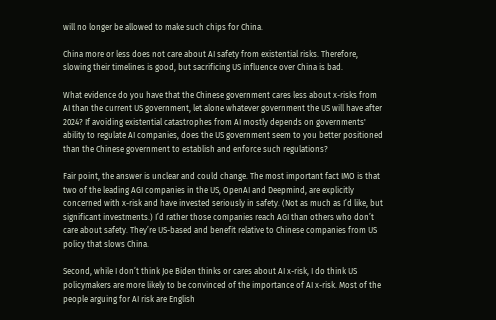will no longer be allowed to make such chips for China.

China more or less does not care about AI safety from existential risks. Therefore, slowing their timelines is good, but sacrificing US influence over China is bad.

What evidence do you have that the Chinese government cares less about x-risks from AI than the current US government, let alone whatever government the US will have after 2024? If avoiding existential catastrophes from AI mostly depends on governments' ability to regulate AI companies, does the US government seem to you better positioned than the Chinese government to establish and enforce such regulations?

Fair point, the answer is unclear and could change. The most important fact IMO is that two of the leading AGI companies in the US, OpenAI and Deepmind, are explicitly concerned with x-risk and have invested seriously in safety. (Not as much as I’d like, but significant investments.) I’d rather those companies reach AGI than others who don’t care about safety. They’re US-based and benefit relative to Chinese companies from US policy that slows China.

Second, while I don’t think Joe Biden thinks or cares about AI x-risk, I do think US policymakers are more likely to be convinced of the importance of AI x-risk. Most of the people arguing for AI risk are English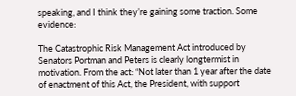speaking, and I think they’re gaining some traction. Some evidence:

The Catastrophic Risk Management Act introduced by Senators Portman and Peters is clearly longtermist in motivation. From the act: “Not later than 1 year after the date of enactment of this Act, the President, with support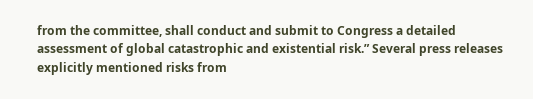from the committee, shall conduct and submit to Congress a detailed assessment of global catastrophic and existential risk.” Several press releases explicitly mentioned risks from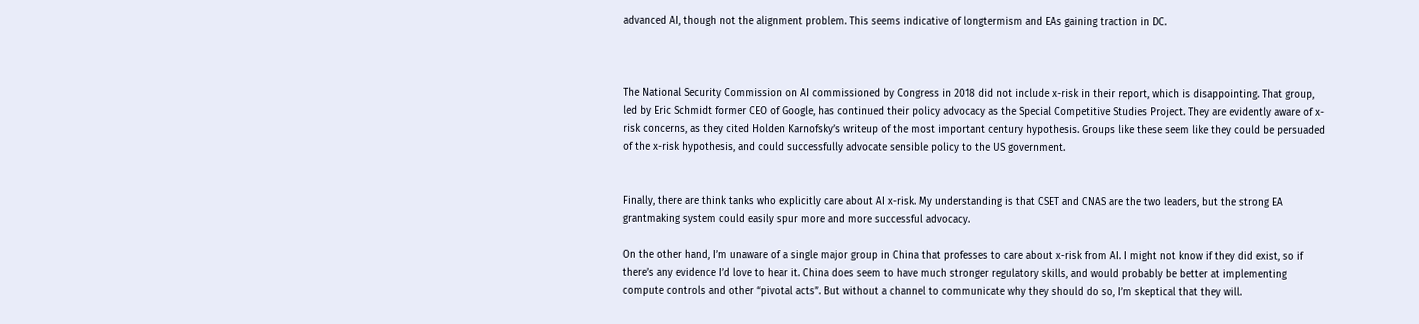advanced AI, though not the alignment problem. This seems indicative of longtermism and EAs gaining traction in DC.



The National Security Commission on AI commissioned by Congress in 2018 did not include x-risk in their report, which is disappointing. That group, led by Eric Schmidt former CEO of Google, has continued their policy advocacy as the Special Competitive Studies Project. They are evidently aware of x-risk concerns, as they cited Holden Karnofsky’s writeup of the most important century hypothesis. Groups like these seem like they could be persuaded of the x-risk hypothesis, and could successfully advocate sensible policy to the US government.


Finally, there are think tanks who explicitly care about AI x-risk. My understanding is that CSET and CNAS are the two leaders, but the strong EA grantmaking system could easily spur more and more successful advocacy.

On the other hand, I’m unaware of a single major group in China that professes to care about x-risk from AI. I might not know if they did exist, so if there’s any evidence I’d love to hear it. China does seem to have much stronger regulatory skills, and would probably be better at implementing compute controls and other “pivotal acts”. But without a channel to communicate why they should do so, I’m skeptical that they will.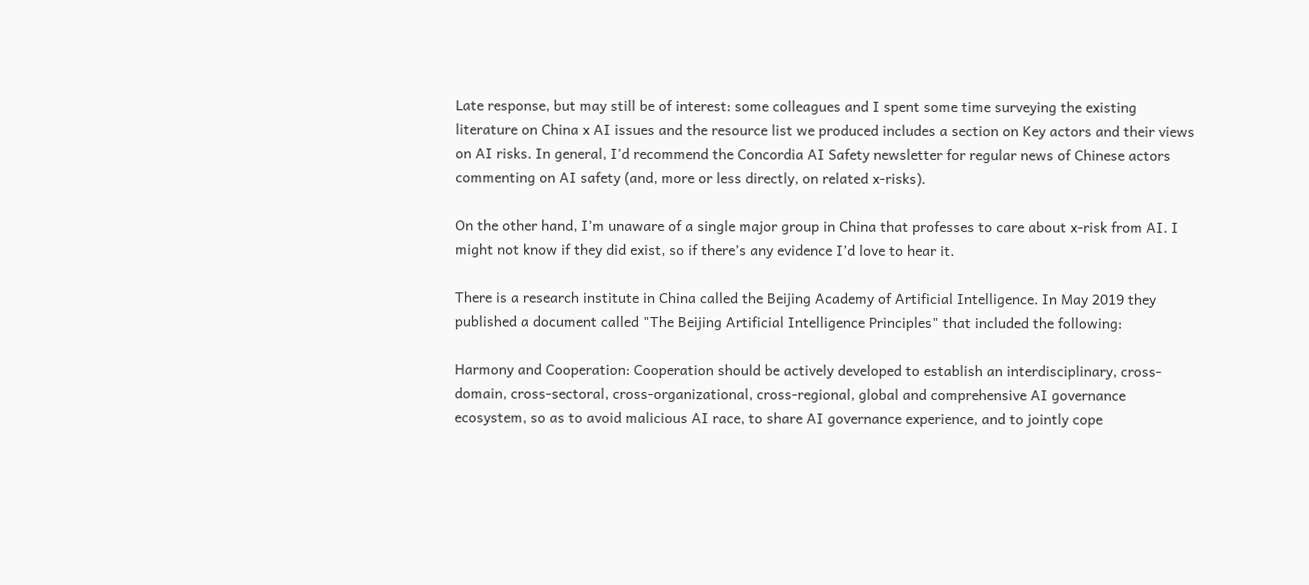Late response, but may still be of interest: some colleagues and I spent some time surveying the existing literature on China x AI issues and the resource list we produced includes a section on Key actors and their views on AI risks. In general, I'd recommend the Concordia AI Safety newsletter for regular news of Chinese actors commenting on AI safety (and, more or less directly, on related x-risks).

On the other hand, I’m unaware of a single major group in China that professes to care about x-risk from AI. I might not know if they did exist, so if there’s any evidence I’d love to hear it.

There is a research institute in China called the Beijing Academy of Artificial Intelligence. In May 2019 they published a document called "The Beijing Artificial Intelligence Principles" that included the following:

Harmony and Cooperation: Cooperation should be actively developed to establish an interdisciplinary, cross-domain, cross-sectoral, cross-organizational, cross-regional, global and comprehensive AI governance ecosystem, so as to avoid malicious AI race, to share AI governance experience, and to jointly cope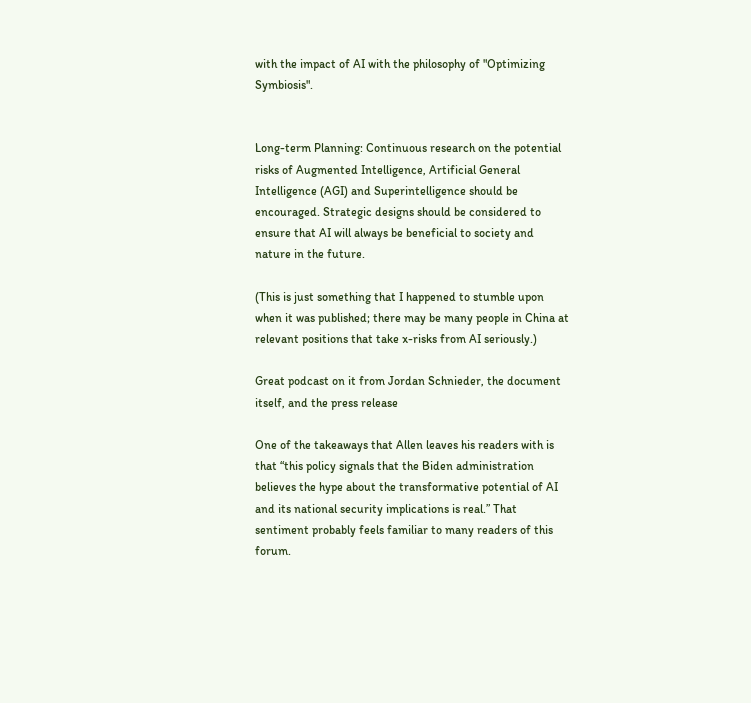with the impact of AI with the philosophy of "Optimizing Symbiosis".


Long-term Planning: Continuous research on the potential risks of Augmented Intelligence, Artificial General Intelligence (AGI) and Superintelligence should be encouraged. Strategic designs should be considered to ensure that AI will always be beneficial to society and nature in the future.

(This is just something that I happened to stumble upon when it was published; there may be many people in China at relevant positions that take x-risks from AI seriously.)

Great podcast on it from Jordan Schnieder, the document itself, and the press release

One of the takeaways that Allen leaves his readers with is that “this policy signals that the Biden administration believes the hype about the transformative potential of AI and its national security implications is real.” That sentiment probably feels familiar to many readers of this forum.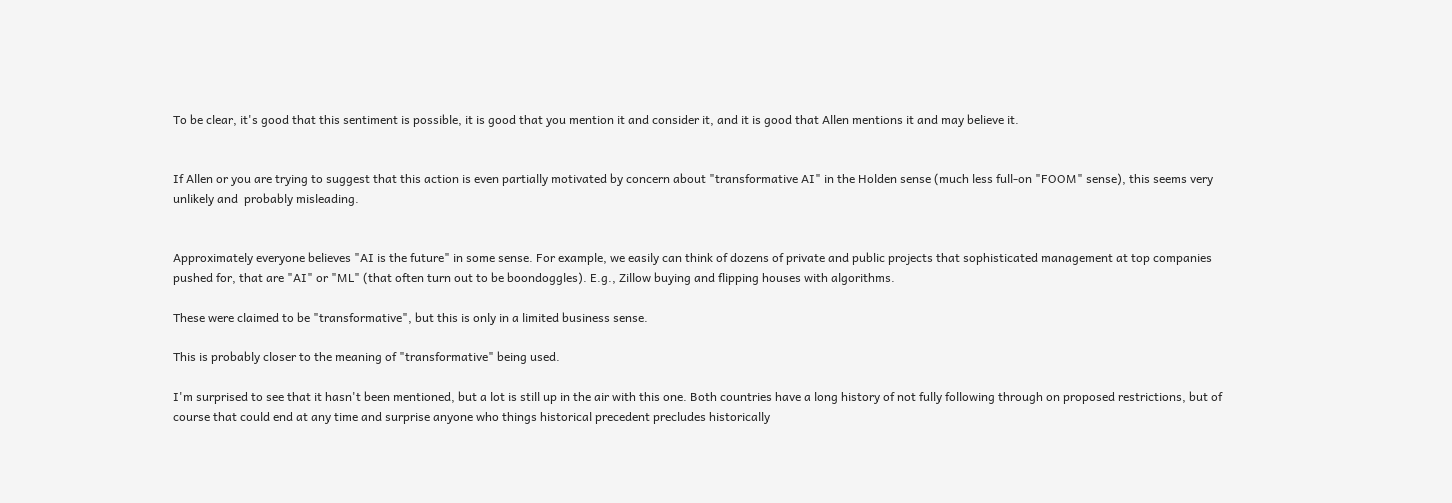To be clear, it's good that this sentiment is possible, it is good that you mention it and consider it, and it is good that Allen mentions it and may believe it.


If Allen or you are trying to suggest that this action is even partially motivated by concern about "transformative AI" in the Holden sense (much less full-on "FOOM" sense), this seems very unlikely and  probably misleading.


Approximately everyone believes "AI is the future" in some sense. For example, we easily can think of dozens of private and public projects that sophisticated management at top companies pushed for, that are "AI" or "ML" (that often turn out to be boondoggles). E.g., Zillow buying and flipping houses with algorithms.

These were claimed to be "transformative", but this is only in a limited business sense.

This is probably closer to the meaning of "transformative" being used.

I'm surprised to see that it hasn't been mentioned, but a lot is still up in the air with this one. Both countries have a long history of not fully following through on proposed restrictions, but of course that could end at any time and surprise anyone who things historical precedent precludes historically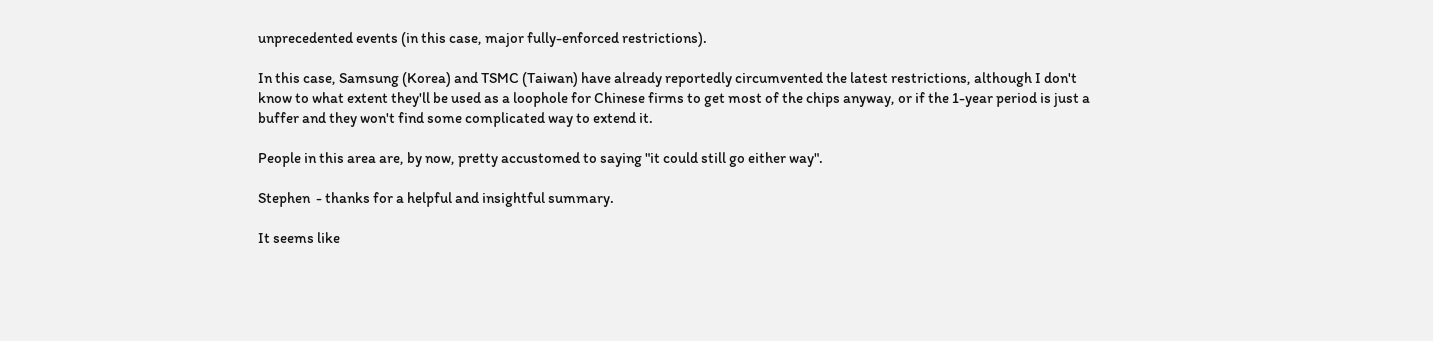unprecedented events (in this case, major fully-enforced restrictions).

In this case, Samsung (Korea) and TSMC (Taiwan) have already reportedly circumvented the latest restrictions, although I don't know to what extent they'll be used as a loophole for Chinese firms to get most of the chips anyway, or if the 1-year period is just a buffer and they won't find some complicated way to extend it.

People in this area are, by now, pretty accustomed to saying "it could still go either way".

Stephen  - thanks for a helpful and insightful summary.

It seems like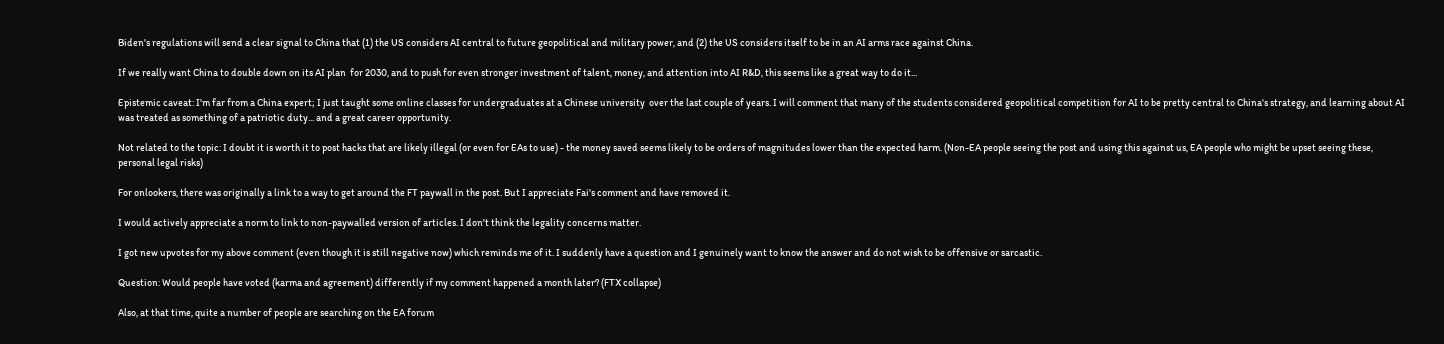Biden's regulations will send a clear signal to China that (1) the US considers AI central to future geopolitical and military power, and (2) the US considers itself to be in an AI arms race against China.

If we really want China to double down on its AI plan  for 2030, and to push for even stronger investment of talent, money, and attention into AI R&D, this seems like a great way to do it...

Epistemic caveat: I'm far from a China expert; I just taught some online classes for undergraduates at a Chinese university  over the last couple of years. I will comment that many of the students considered geopolitical competition for AI to be pretty central to China's strategy, and learning about AI was treated as something of a patriotic duty... and a great career opportunity.

Not related to the topic: I doubt it is worth it to post hacks that are likely illegal (or even for EAs to use) - the money saved seems likely to be orders of magnitudes lower than the expected harm. (Non-EA people seeing the post and using this against us, EA people who might be upset seeing these, personal legal risks)

For onlookers, there was originally a link to a way to get around the FT paywall in the post. But I appreciate Fai's comment and have removed it.

I would actively appreciate a norm to link to non-paywalled version of articles. I don't think the legality concerns matter.

I got new upvotes for my above comment (even though it is still negative now) which reminds me of it. I suddenly have a question and I genuinely want to know the answer and do not wish to be offensive or sarcastic.

Question: Would people have voted (karma and agreement) differently if my comment happened a month later? (FTX collapse)

Also, at that time, quite a number of people are searching on the EA forum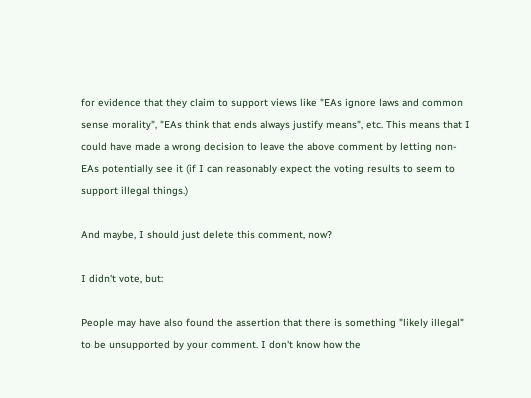for evidence that they claim to support views like "EAs ignore laws and common sense morality", "EAs think that ends always justify means", etc. This means that I could have made a wrong decision to leave the above comment by letting non-EAs potentially see it (if I can reasonably expect the voting results to seem to support illegal things.)

And maybe, I should just delete this comment, now?

I didn't vote, but:

People may have also found the assertion that there is something "likely illegal" to be unsupported by your comment. I don't know how the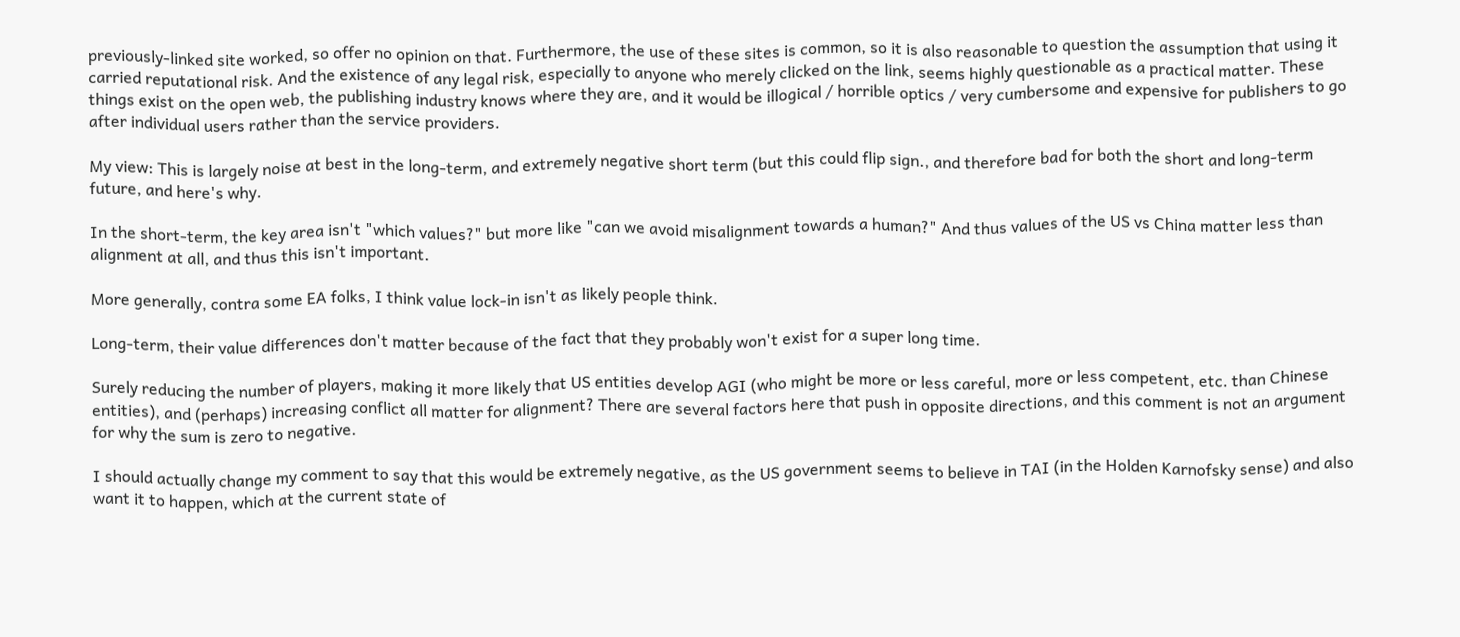previously-linked site worked, so offer no opinion on that. Furthermore, the use of these sites is common, so it is also reasonable to question the assumption that using it carried reputational risk. And the existence of any legal risk, especially to anyone who merely clicked on the link, seems highly questionable as a practical matter. These things exist on the open web, the publishing industry knows where they are, and it would be illogical / horrible optics / very cumbersome and expensive for publishers to go after individual users rather than the service providers.

My view: This is largely noise at best in the long-term, and extremely negative short term (but this could flip sign., and therefore bad for both the short and long-term future, and here's why.

In the short-term, the key area isn't "which values?" but more like "can we avoid misalignment towards a human?" And thus values of the US vs China matter less than alignment at all, and thus this isn't important.

More generally, contra some EA folks, I think value lock-in isn't as likely people think.

Long-term, their value differences don't matter because of the fact that they probably won't exist for a super long time.

Surely reducing the number of players, making it more likely that US entities develop AGI (who might be more or less careful, more or less competent, etc. than Chinese entities), and (perhaps) increasing conflict all matter for alignment? There are several factors here that push in opposite directions, and this comment is not an argument for why the sum is zero to negative.

I should actually change my comment to say that this would be extremely negative, as the US government seems to believe in TAI (in the Holden Karnofsky sense) and also want it to happen, which at the current state of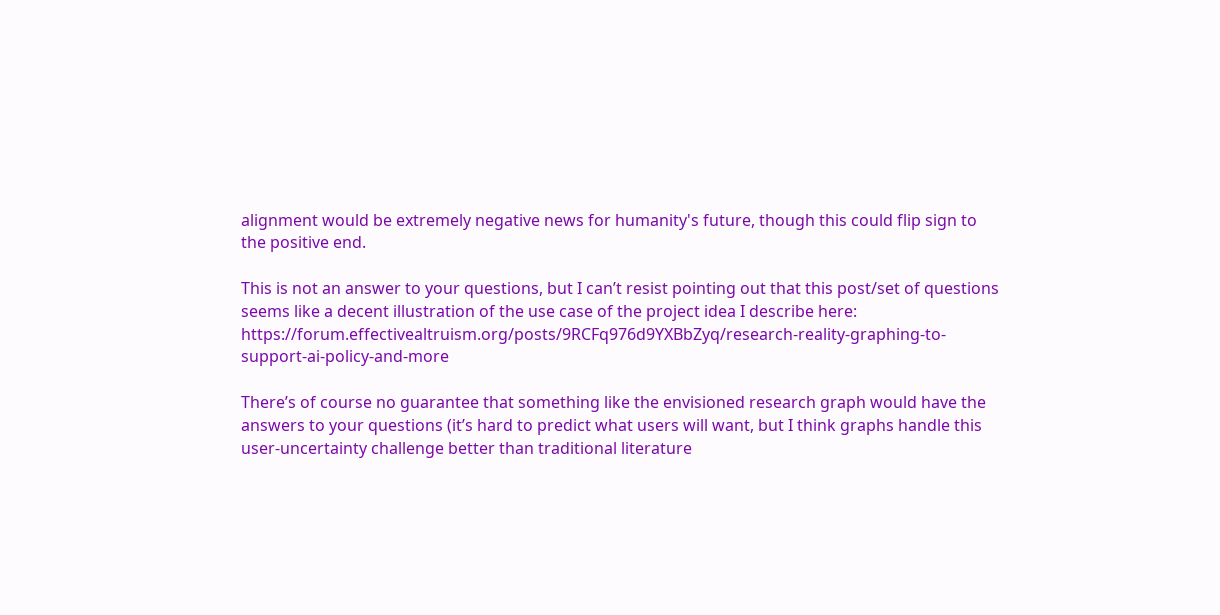alignment would be extremely negative news for humanity's future, though this could flip sign to the positive end.

This is not an answer to your questions, but I can’t resist pointing out that this post/set of questions seems like a decent illustration of the use case of the project idea I describe here: https://forum.effectivealtruism.org/posts/9RCFq976d9YXBbZyq/research-reality-graphing-to-support-ai-policy-and-more

There’s of course no guarantee that something like the envisioned research graph would have the answers to your questions (it’s hard to predict what users will want, but I think graphs handle this user-uncertainty challenge better than traditional literature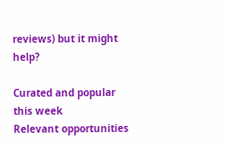reviews) but it might help?

Curated and popular this week
Relevant opportunities